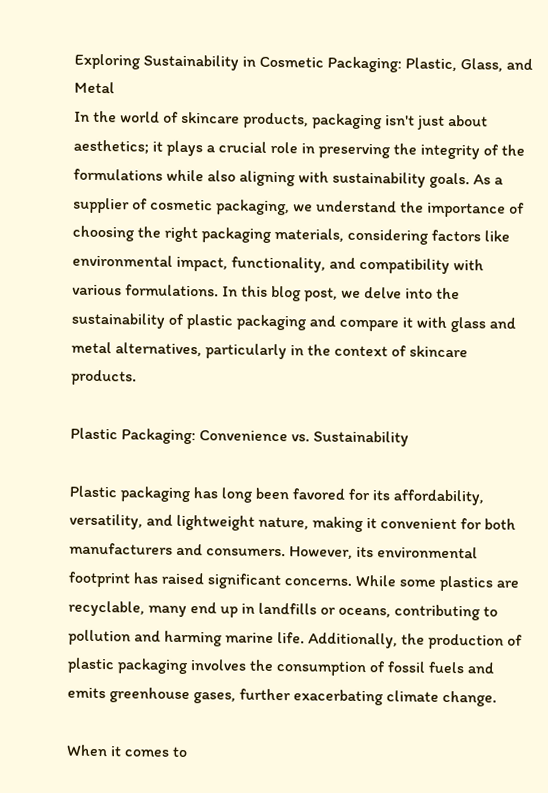Exploring Sustainability in Cosmetic Packaging: Plastic, Glass, and Metal
In the world of skincare products, packaging isn't just about aesthetics; it plays a crucial role in preserving the integrity of the formulations while also aligning with sustainability goals. As a supplier of cosmetic packaging, we understand the importance of choosing the right packaging materials, considering factors like environmental impact, functionality, and compatibility with various formulations. In this blog post, we delve into the sustainability of plastic packaging and compare it with glass and metal alternatives, particularly in the context of skincare products.

Plastic Packaging: Convenience vs. Sustainability

Plastic packaging has long been favored for its affordability, versatility, and lightweight nature, making it convenient for both manufacturers and consumers. However, its environmental footprint has raised significant concerns. While some plastics are recyclable, many end up in landfills or oceans, contributing to pollution and harming marine life. Additionally, the production of plastic packaging involves the consumption of fossil fuels and emits greenhouse gases, further exacerbating climate change.

When it comes to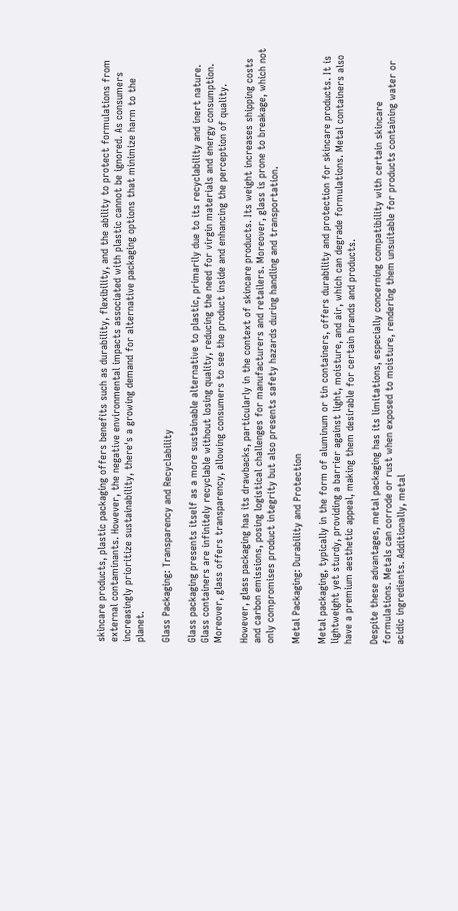skincare products, plastic packaging offers benefits such as durability, flexibility, and the ability to protect formulations from external contaminants. However, the negative environmental impacts associated with plastic cannot be ignored. As consumers increasingly prioritize sustainability, there's a growing demand for alternative packaging options that minimize harm to the planet.

Glass Packaging: Transparency and Recyclability

Glass packaging presents itself as a more sustainable alternative to plastic, primarily due to its recyclability and inert nature. Glass containers are infinitely recyclable without losing quality, reducing the need for virgin materials and energy consumption. Moreover, glass offers transparency, allowing consumers to see the product inside and enhancing the perception of quality.

However, glass packaging has its drawbacks, particularly in the context of skincare products. Its weight increases shipping costs and carbon emissions, posing logistical challenges for manufacturers and retailers. Moreover, glass is prone to breakage, which not only compromises product integrity but also presents safety hazards during handling and transportation.

Metal Packaging: Durability and Protection

Metal packaging, typically in the form of aluminum or tin containers, offers durability and protection for skincare products. It is lightweight yet sturdy, providing a barrier against light, moisture, and air, which can degrade formulations. Metal containers also have a premium aesthetic appeal, making them desirable for certain brands and products.

Despite these advantages, metal packaging has its limitations, especially concerning compatibility with certain skincare formulations. Metals can corrode or rust when exposed to moisture, rendering them unsuitable for products containing water or acidic ingredients. Additionally, metal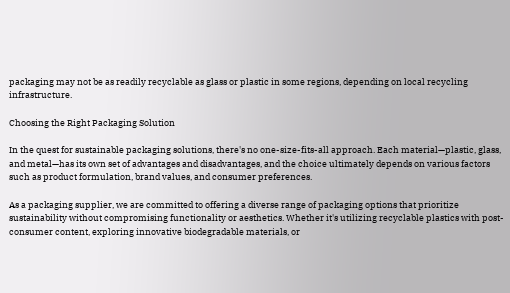packaging may not be as readily recyclable as glass or plastic in some regions, depending on local recycling infrastructure.

Choosing the Right Packaging Solution

In the quest for sustainable packaging solutions, there's no one-size-fits-all approach. Each material—plastic, glass, and metal—has its own set of advantages and disadvantages, and the choice ultimately depends on various factors such as product formulation, brand values, and consumer preferences.

As a packaging supplier, we are committed to offering a diverse range of packaging options that prioritize sustainability without compromising functionality or aesthetics. Whether it's utilizing recyclable plastics with post-consumer content, exploring innovative biodegradable materials, or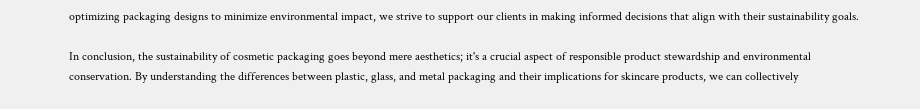optimizing packaging designs to minimize environmental impact, we strive to support our clients in making informed decisions that align with their sustainability goals.

In conclusion, the sustainability of cosmetic packaging goes beyond mere aesthetics; it's a crucial aspect of responsible product stewardship and environmental conservation. By understanding the differences between plastic, glass, and metal packaging and their implications for skincare products, we can collectively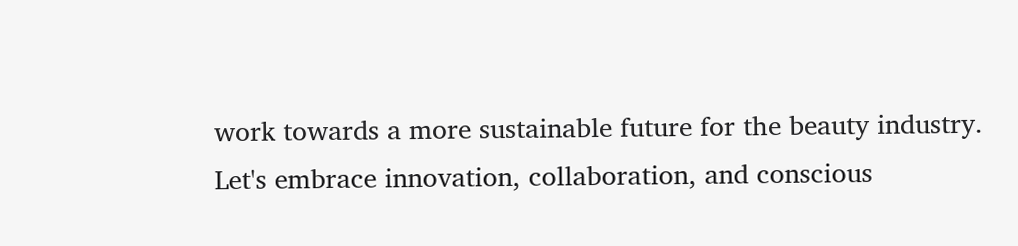work towards a more sustainable future for the beauty industry. Let's embrace innovation, collaboration, and conscious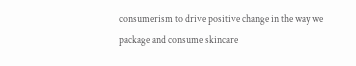consumerism to drive positive change in the way we package and consume skincare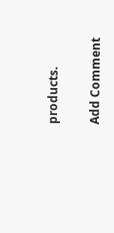products.

Add Comment